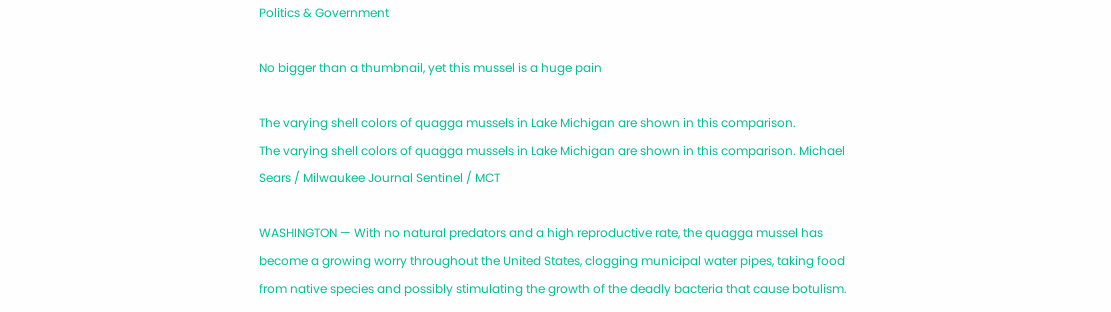Politics & Government

No bigger than a thumbnail, yet this mussel is a huge pain

The varying shell colors of quagga mussels in Lake Michigan are shown in this comparison.
The varying shell colors of quagga mussels in Lake Michigan are shown in this comparison. Michael Sears / Milwaukee Journal Sentinel / MCT

WASHINGTON — With no natural predators and a high reproductive rate, the quagga mussel has become a growing worry throughout the United States, clogging municipal water pipes, taking food from native species and possibly stimulating the growth of the deadly bacteria that cause botulism.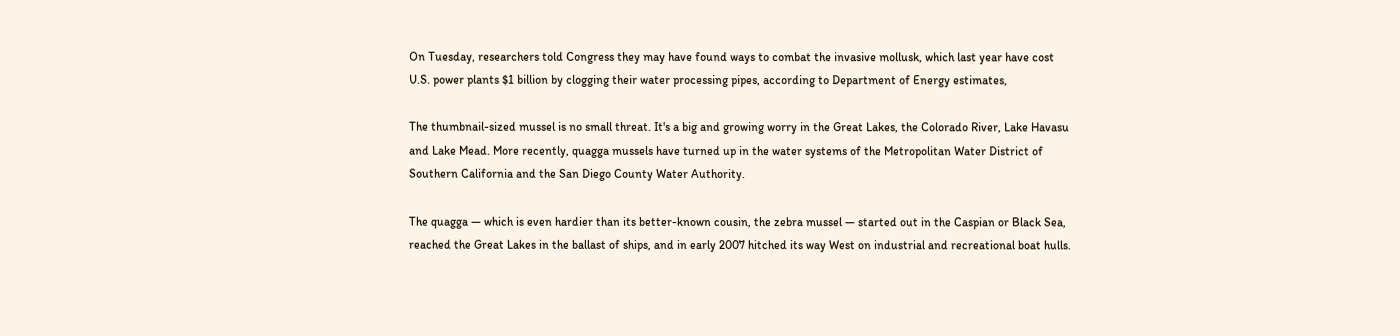On Tuesday, researchers told Congress they may have found ways to combat the invasive mollusk, which last year have cost U.S. power plants $1 billion by clogging their water processing pipes, according to Department of Energy estimates,

The thumbnail-sized mussel is no small threat. It's a big and growing worry in the Great Lakes, the Colorado River, Lake Havasu and Lake Mead. More recently, quagga mussels have turned up in the water systems of the Metropolitan Water District of Southern California and the San Diego County Water Authority.

The quagga — which is even hardier than its better-known cousin, the zebra mussel — started out in the Caspian or Black Sea, reached the Great Lakes in the ballast of ships, and in early 2007 hitched its way West on industrial and recreational boat hulls.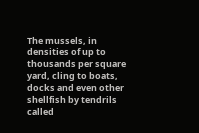The mussels, in densities of up to thousands per square yard, cling to boats, docks and even other shellfish by tendrils called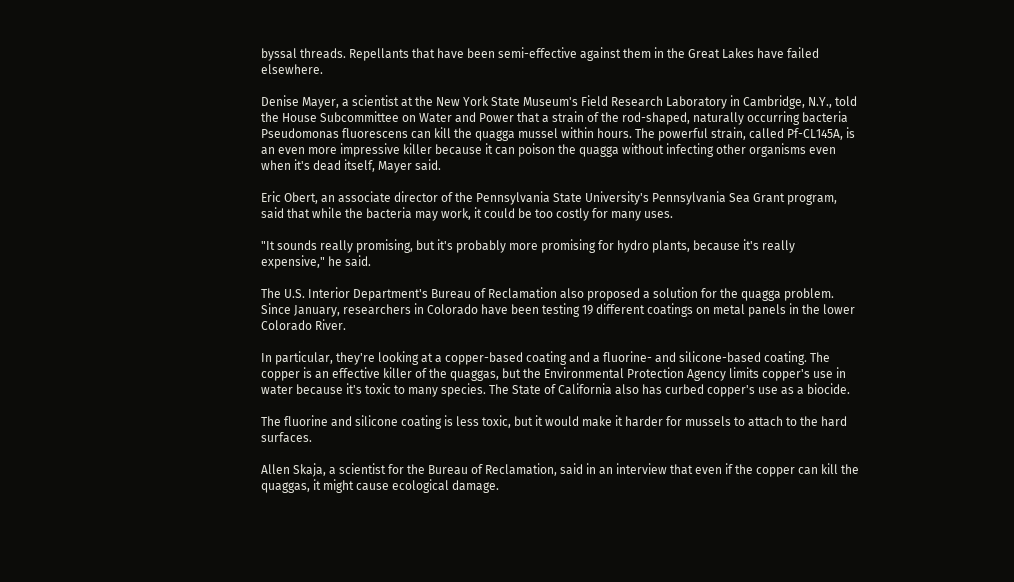byssal threads. Repellants that have been semi-effective against them in the Great Lakes have failed elsewhere.

Denise Mayer, a scientist at the New York State Museum's Field Research Laboratory in Cambridge, N.Y., told the House Subcommittee on Water and Power that a strain of the rod-shaped, naturally occurring bacteria Pseudomonas fluorescens can kill the quagga mussel within hours. The powerful strain, called Pf-CL145A, is an even more impressive killer because it can poison the quagga without infecting other organisms even when it's dead itself, Mayer said.

Eric Obert, an associate director of the Pennsylvania State University's Pennsylvania Sea Grant program, said that while the bacteria may work, it could be too costly for many uses.

"It sounds really promising, but it's probably more promising for hydro plants, because it's really expensive," he said.

The U.S. Interior Department's Bureau of Reclamation also proposed a solution for the quagga problem. Since January, researchers in Colorado have been testing 19 different coatings on metal panels in the lower Colorado River.

In particular, they're looking at a copper-based coating and a fluorine- and silicone-based coating. The copper is an effective killer of the quaggas, but the Environmental Protection Agency limits copper's use in water because it's toxic to many species. The State of California also has curbed copper's use as a biocide.

The fluorine and silicone coating is less toxic, but it would make it harder for mussels to attach to the hard surfaces.

Allen Skaja, a scientist for the Bureau of Reclamation, said in an interview that even if the copper can kill the quaggas, it might cause ecological damage.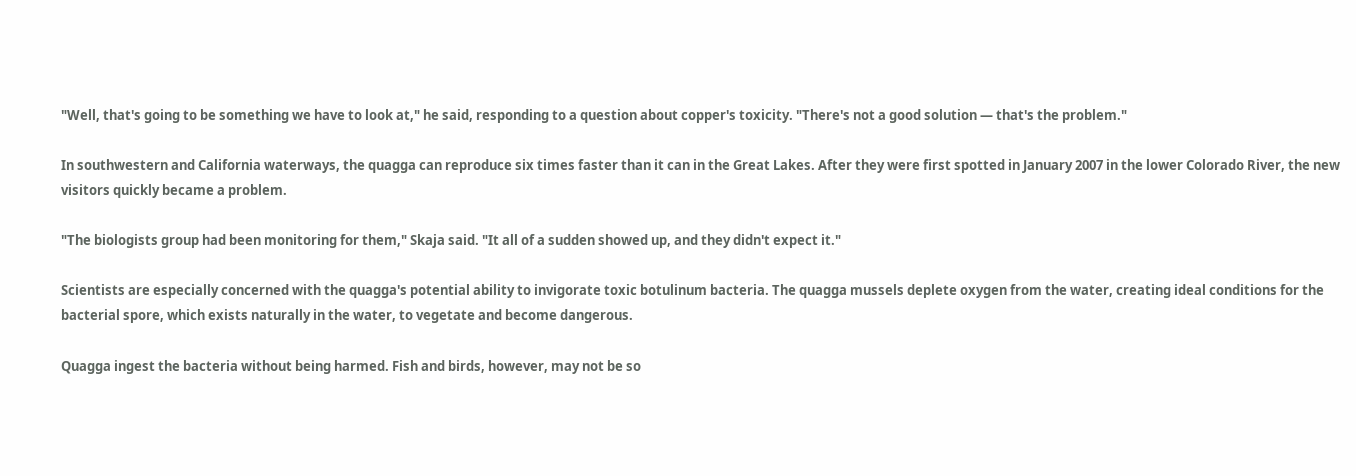"Well, that's going to be something we have to look at," he said, responding to a question about copper's toxicity. "There's not a good solution — that's the problem."

In southwestern and California waterways, the quagga can reproduce six times faster than it can in the Great Lakes. After they were first spotted in January 2007 in the lower Colorado River, the new visitors quickly became a problem.

"The biologists group had been monitoring for them," Skaja said. "It all of a sudden showed up, and they didn't expect it."

Scientists are especially concerned with the quagga's potential ability to invigorate toxic botulinum bacteria. The quagga mussels deplete oxygen from the water, creating ideal conditions for the bacterial spore, which exists naturally in the water, to vegetate and become dangerous.

Quagga ingest the bacteria without being harmed. Fish and birds, however, may not be so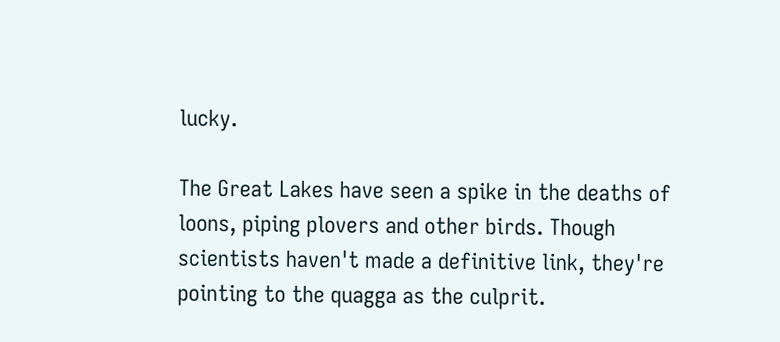lucky.

The Great Lakes have seen a spike in the deaths of loons, piping plovers and other birds. Though scientists haven't made a definitive link, they're pointing to the quagga as the culprit.